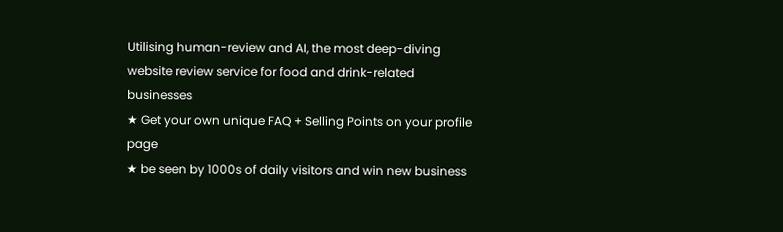Utilising human-review and AI, the most deep-diving website review service for food and drink-related businesses
★ Get your own unique FAQ + Selling Points on your profile page
★ be seen by 1000s of daily visitors and win new business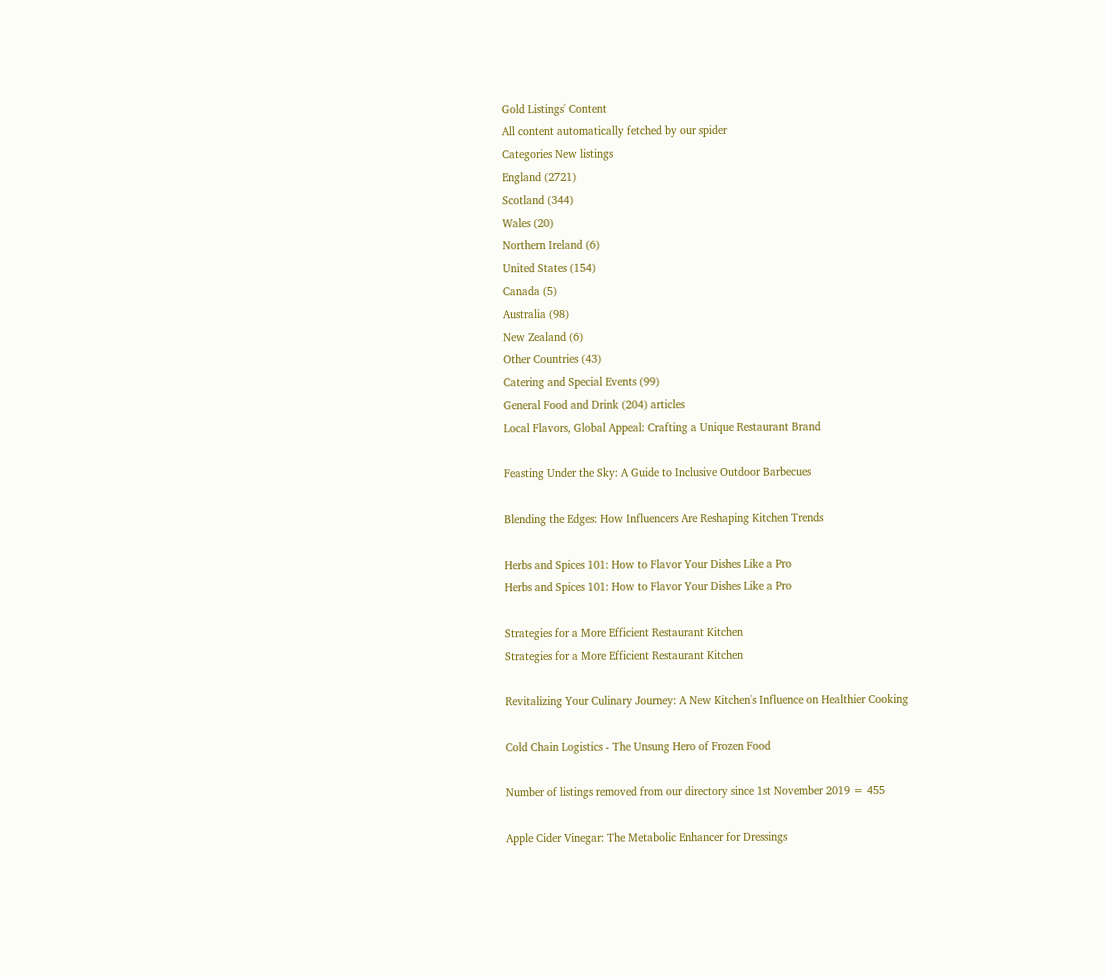Gold Listings' Content
All content automatically fetched by our spider
Categories New listings
England (2721)
Scotland (344)
Wales (20)
Northern Ireland (6)
United States (154)
Canada (5)
Australia (98)
New Zealand (6)
Other Countries (43)
Catering and Special Events (99)
General Food and Drink (204) articles
Local Flavors, Global Appeal: Crafting a Unique Restaurant Brand

Feasting Under the Sky: A Guide to Inclusive Outdoor Barbecues

Blending the Edges: How Influencers Are Reshaping Kitchen Trends

Herbs and Spices 101: How to Flavor Your Dishes Like a Pro
Herbs and Spices 101: How to Flavor Your Dishes Like a Pro

Strategies for a More Efficient Restaurant Kitchen
Strategies for a More Efficient Restaurant Kitchen

Revitalizing Your Culinary Journey: A New Kitchen's Influence on Healthier Cooking

Cold Chain Logistics - The Unsung Hero of Frozen Food

Number of listings removed from our directory since 1st November 2019 = 455

Apple Cider Vinegar: The Metabolic Enhancer for Dressings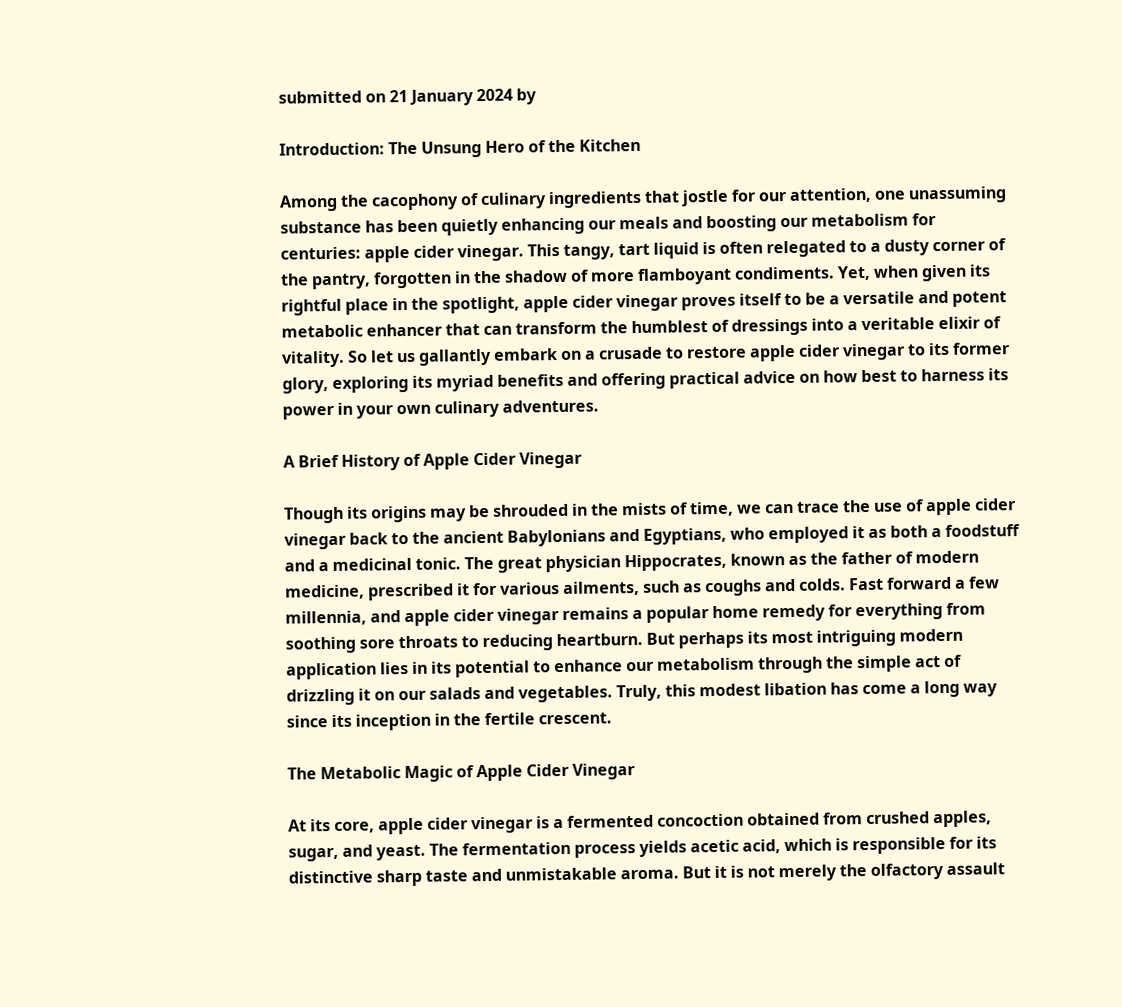submitted on 21 January 2024 by

Introduction: The Unsung Hero of the Kitchen

Among the cacophony of culinary ingredients that jostle for our attention, one unassuming substance has been quietly enhancing our meals and boosting our metabolism for centuries: apple cider vinegar. This tangy, tart liquid is often relegated to a dusty corner of the pantry, forgotten in the shadow of more flamboyant condiments. Yet, when given its rightful place in the spotlight, apple cider vinegar proves itself to be a versatile and potent metabolic enhancer that can transform the humblest of dressings into a veritable elixir of vitality. So let us gallantly embark on a crusade to restore apple cider vinegar to its former glory, exploring its myriad benefits and offering practical advice on how best to harness its power in your own culinary adventures.

A Brief History of Apple Cider Vinegar

Though its origins may be shrouded in the mists of time, we can trace the use of apple cider vinegar back to the ancient Babylonians and Egyptians, who employed it as both a foodstuff and a medicinal tonic. The great physician Hippocrates, known as the father of modern medicine, prescribed it for various ailments, such as coughs and colds. Fast forward a few millennia, and apple cider vinegar remains a popular home remedy for everything from soothing sore throats to reducing heartburn. But perhaps its most intriguing modern application lies in its potential to enhance our metabolism through the simple act of drizzling it on our salads and vegetables. Truly, this modest libation has come a long way since its inception in the fertile crescent.

The Metabolic Magic of Apple Cider Vinegar

At its core, apple cider vinegar is a fermented concoction obtained from crushed apples, sugar, and yeast. The fermentation process yields acetic acid, which is responsible for its distinctive sharp taste and unmistakable aroma. But it is not merely the olfactory assault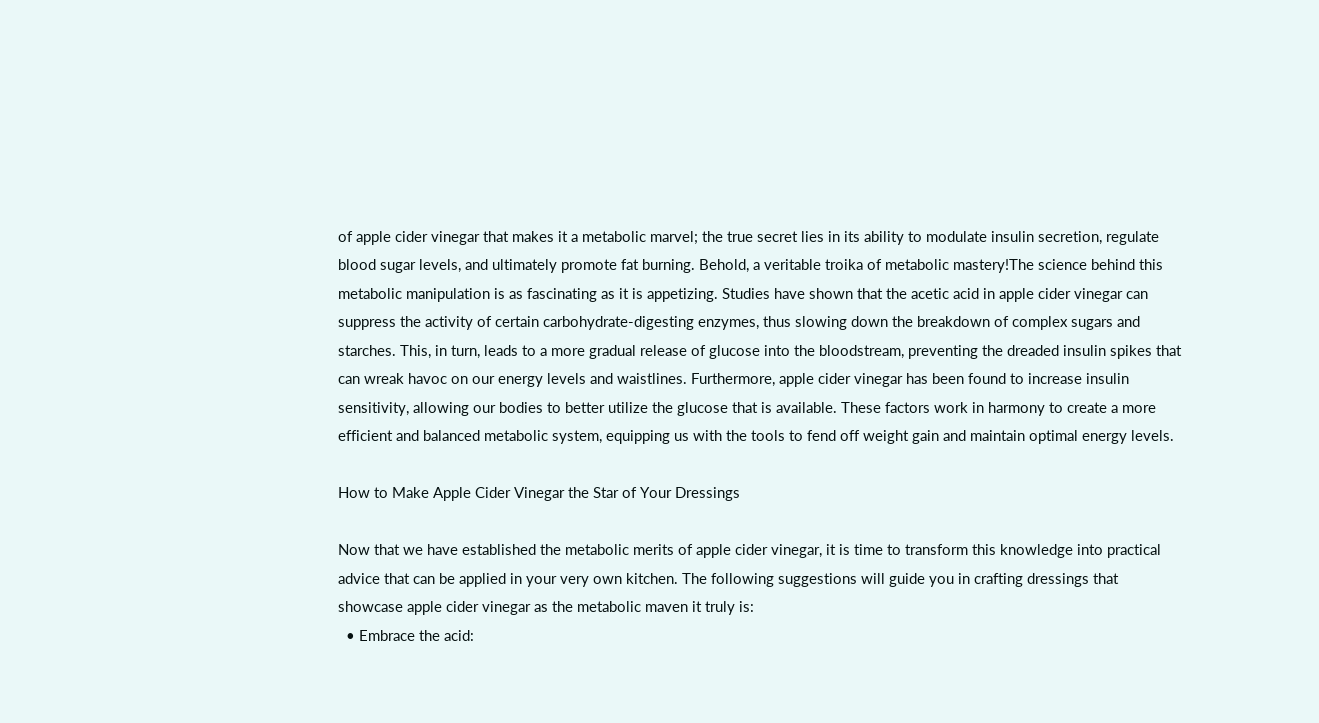of apple cider vinegar that makes it a metabolic marvel; the true secret lies in its ability to modulate insulin secretion, regulate blood sugar levels, and ultimately promote fat burning. Behold, a veritable troika of metabolic mastery!The science behind this metabolic manipulation is as fascinating as it is appetizing. Studies have shown that the acetic acid in apple cider vinegar can suppress the activity of certain carbohydrate-digesting enzymes, thus slowing down the breakdown of complex sugars and starches. This, in turn, leads to a more gradual release of glucose into the bloodstream, preventing the dreaded insulin spikes that can wreak havoc on our energy levels and waistlines. Furthermore, apple cider vinegar has been found to increase insulin sensitivity, allowing our bodies to better utilize the glucose that is available. These factors work in harmony to create a more efficient and balanced metabolic system, equipping us with the tools to fend off weight gain and maintain optimal energy levels.

How to Make Apple Cider Vinegar the Star of Your Dressings

Now that we have established the metabolic merits of apple cider vinegar, it is time to transform this knowledge into practical advice that can be applied in your very own kitchen. The following suggestions will guide you in crafting dressings that showcase apple cider vinegar as the metabolic maven it truly is:
  • Embrace the acid: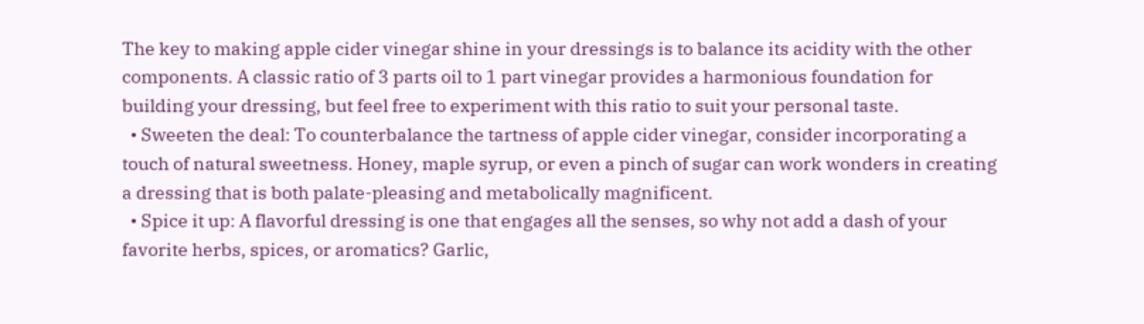The key to making apple cider vinegar shine in your dressings is to balance its acidity with the other components. A classic ratio of 3 parts oil to 1 part vinegar provides a harmonious foundation for building your dressing, but feel free to experiment with this ratio to suit your personal taste.
  • Sweeten the deal: To counterbalance the tartness of apple cider vinegar, consider incorporating a touch of natural sweetness. Honey, maple syrup, or even a pinch of sugar can work wonders in creating a dressing that is both palate-pleasing and metabolically magnificent.
  • Spice it up: A flavorful dressing is one that engages all the senses, so why not add a dash of your favorite herbs, spices, or aromatics? Garlic,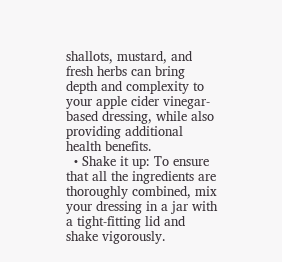shallots, mustard, and fresh herbs can bring depth and complexity to your apple cider vinegar-based dressing, while also providing additional health benefits.
  • Shake it up: To ensure that all the ingredients are thoroughly combined, mix your dressing in a jar with a tight-fitting lid and shake vigorously.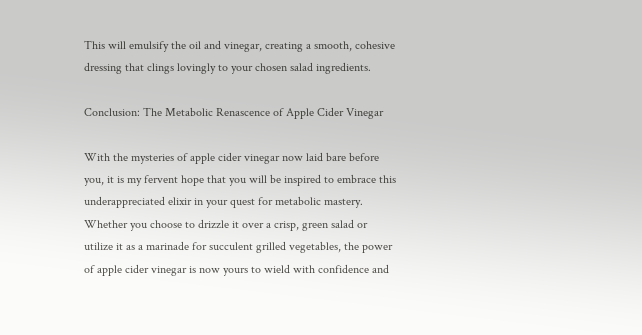This will emulsify the oil and vinegar, creating a smooth, cohesive dressing that clings lovingly to your chosen salad ingredients.

Conclusion: The Metabolic Renascence of Apple Cider Vinegar

With the mysteries of apple cider vinegar now laid bare before you, it is my fervent hope that you will be inspired to embrace this underappreciated elixir in your quest for metabolic mastery. Whether you choose to drizzle it over a crisp, green salad or utilize it as a marinade for succulent grilled vegetables, the power of apple cider vinegar is now yours to wield with confidence and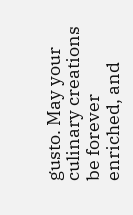gusto. May your culinary creations be forever enriched, and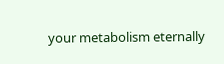your metabolism eternally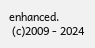enhanced.
 (c)2009 - 2024